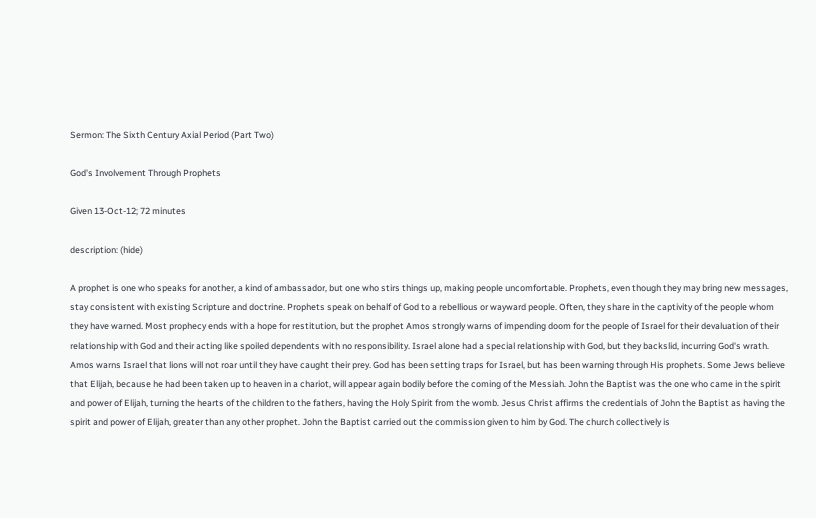Sermon: The Sixth Century Axial Period (Part Two)

God's Involvement Through Prophets

Given 13-Oct-12; 72 minutes

description: (hide)

A prophet is one who speaks for another, a kind of ambassador, but one who stirs things up, making people uncomfortable. Prophets, even though they may bring new messages, stay consistent with existing Scripture and doctrine. Prophets speak on behalf of God to a rebellious or wayward people. Often, they share in the captivity of the people whom they have warned. Most prophecy ends with a hope for restitution, but the prophet Amos strongly warns of impending doom for the people of Israel for their devaluation of their relationship with God and their acting like spoiled dependents with no responsibility. Israel alone had a special relationship with God, but they backslid, incurring God's wrath. Amos warns Israel that lions will not roar until they have caught their prey. God has been setting traps for Israel, but has been warning through His prophets. Some Jews believe that Elijah, because he had been taken up to heaven in a chariot, will appear again bodily before the coming of the Messiah. John the Baptist was the one who came in the spirit and power of Elijah, turning the hearts of the children to the fathers, having the Holy Spirit from the womb. Jesus Christ affirms the credentials of John the Baptist as having the spirit and power of Elijah, greater than any other prophet. John the Baptist carried out the commission given to him by God. The church collectively is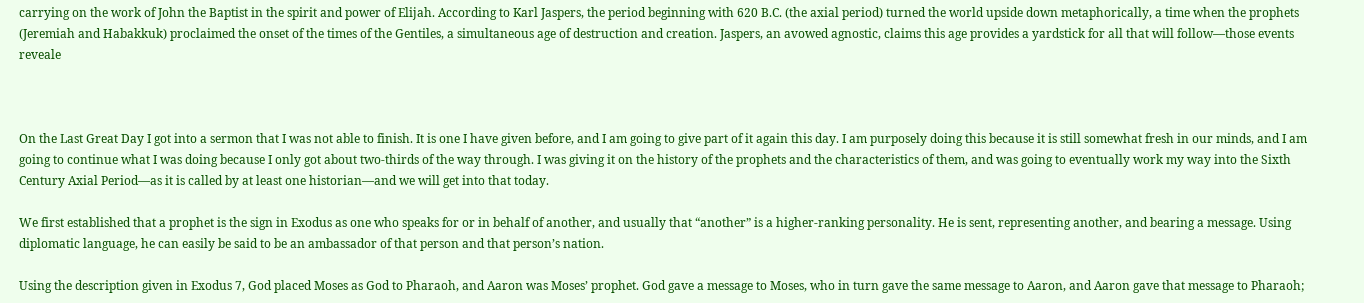carrying on the work of John the Baptist in the spirit and power of Elijah. According to Karl Jaspers, the period beginning with 620 B.C. (the axial period) turned the world upside down metaphorically, a time when the prophets (Jeremiah and Habakkuk) proclaimed the onset of the times of the Gentiles, a simultaneous age of destruction and creation. Jaspers, an avowed agnostic, claims this age provides a yardstick for all that will follow—those events reveale



On the Last Great Day I got into a sermon that I was not able to finish. It is one I have given before, and I am going to give part of it again this day. I am purposely doing this because it is still somewhat fresh in our minds, and I am going to continue what I was doing because I only got about two-thirds of the way through. I was giving it on the history of the prophets and the characteristics of them, and was going to eventually work my way into the Sixth Century Axial Period—as it is called by at least one historian—and we will get into that today.

We first established that a prophet is the sign in Exodus as one who speaks for or in behalf of another, and usually that “another” is a higher-ranking personality. He is sent, representing another, and bearing a message. Using diplomatic language, he can easily be said to be an ambassador of that person and that person’s nation.

Using the description given in Exodus 7, God placed Moses as God to Pharaoh, and Aaron was Moses’ prophet. God gave a message to Moses, who in turn gave the same message to Aaron, and Aaron gave that message to Pharaoh;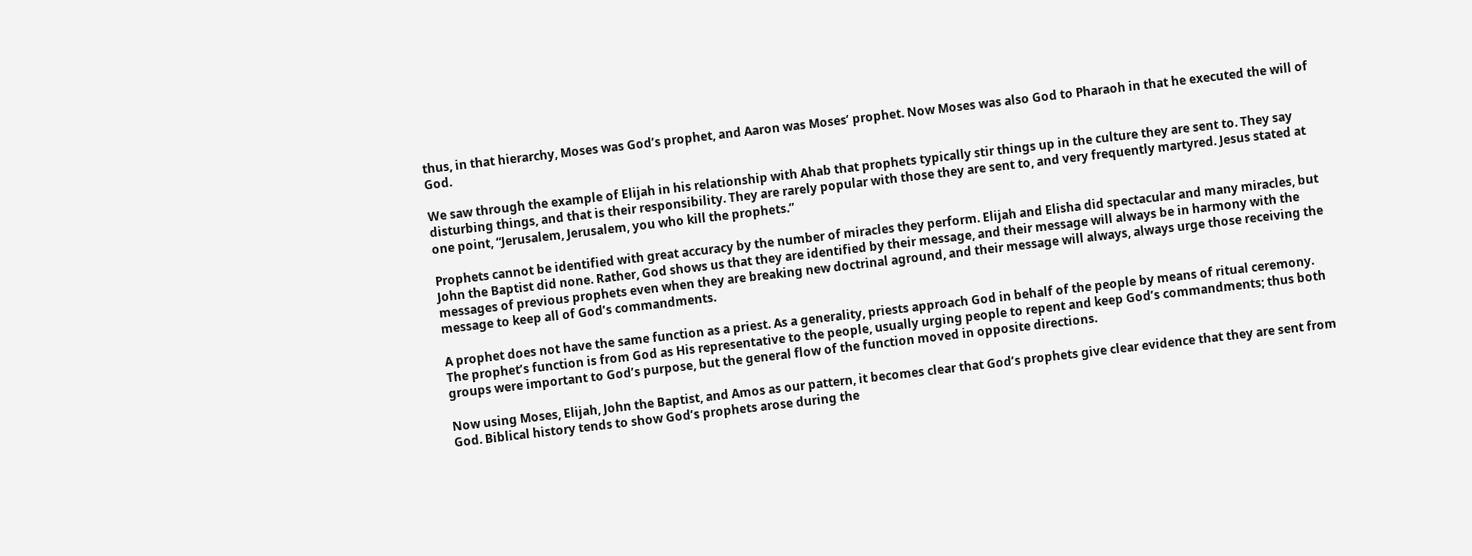thus, in that hierarchy, Moses was God’s prophet, and Aaron was Moses’ prophet. Now Moses was also God to Pharaoh in that he executed the will of God.

We saw through the example of Elijah in his relationship with Ahab that prophets typically stir things up in the culture they are sent to. They say disturbing things, and that is their responsibility. They are rarely popular with those they are sent to, and very frequently martyred. Jesus stated at one point, “Jerusalem, Jerusalem, you who kill the prophets.”

Prophets cannot be identified with great accuracy by the number of miracles they perform. Elijah and Elisha did spectacular and many miracles, but John the Baptist did none. Rather, God shows us that they are identified by their message, and their message will always be in harmony with the messages of previous prophets even when they are breaking new doctrinal aground, and their message will always, always urge those receiving the message to keep all of God’s commandments.

A prophet does not have the same function as a priest. As a generality, priests approach God in behalf of the people by means of ritual ceremony. The prophet’s function is from God as His representative to the people, usually urging people to repent and keep God’s commandments; thus both groups were important to God’s purpose, but the general flow of the function moved in opposite directions.

Now using Moses, Elijah, John the Baptist, and Amos as our pattern, it becomes clear that God’s prophets give clear evidence that they are sent from God. Biblical history tends to show God’s prophets arose during the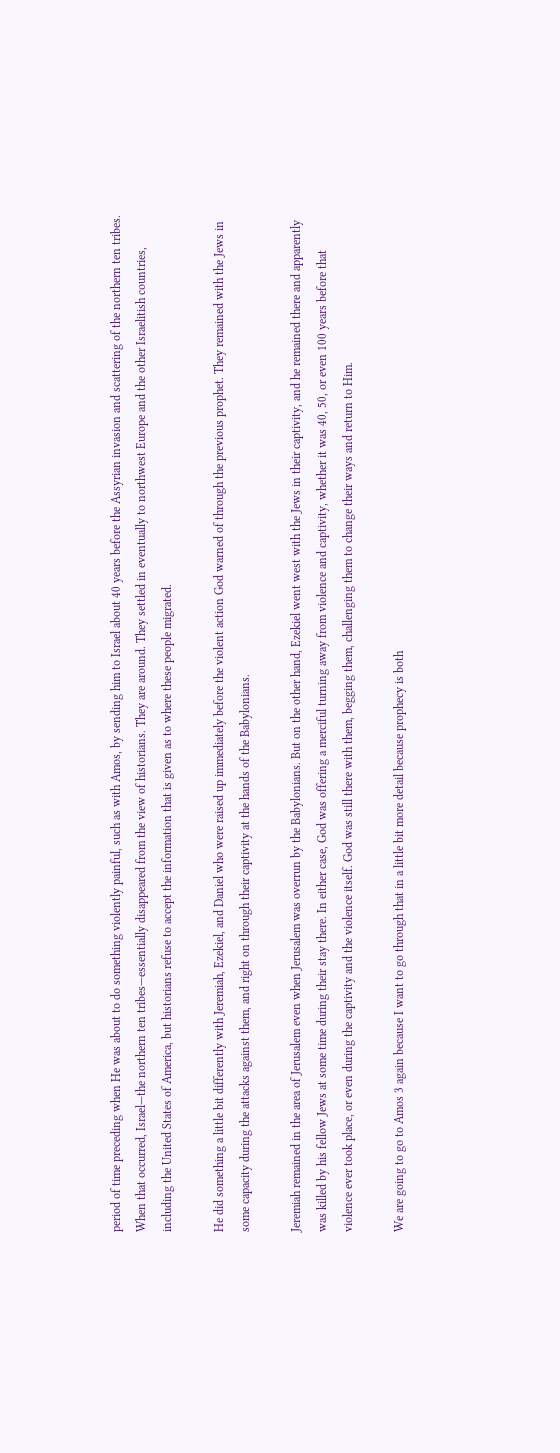period of time preceding when He was about to do something violently painful, such as with Amos, by sending him to Israel about 40 years before the Assyrian invasion and scattering of the northern ten tribes. When that occurred, Israel—the northern ten tribes—essentially disappeared from the view of historians. They are around. They settled in eventually to northwest Europe and the other Israelitish countries, including the United States of America, but historians refuse to accept the information that is given as to where these people migrated.

He did something a little bit differently with Jeremiah, Ezekiel, and Daniel who were raised up immediately before the violent action God warned of through the previous prophet. They remained with the Jews in some capacity during the attacks against them, and right on through their captivity at the hands of the Babylonians.

Jeremiah remained in the area of Jerusalem even when Jerusalem was overrun by the Babylonians. But on the other hand, Ezekiel went west with the Jews in their captivity, and he remained there and apparently was killed by his fellow Jews at some time during their stay there. In either case, God was offering a merciful turning away from violence and captivity, whether it was 40, 50, or even 100 years before that violence ever took place, or even during the captivity and the violence itself. God was still there with them, begging them, challenging them to change their ways and return to Him.

We are going to go to Amos 3 again because I want to go through that in a little bit more detail because prophecy is both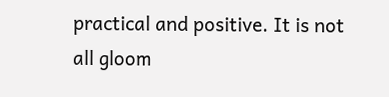practical and positive. It is not all gloom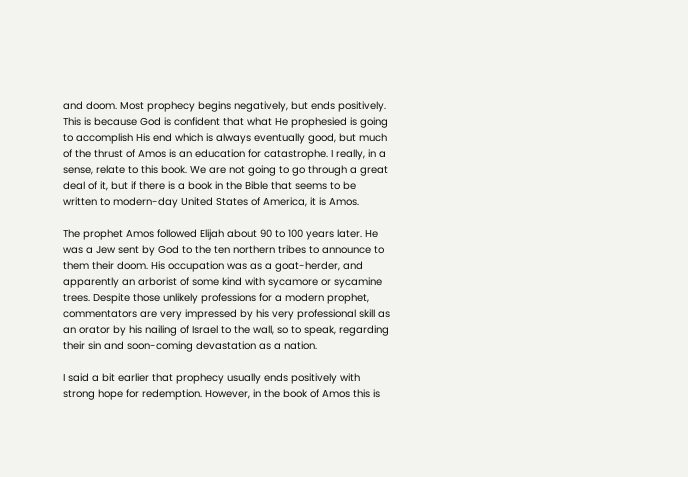and doom. Most prophecy begins negatively, but ends positively. This is because God is confident that what He prophesied is going to accomplish His end which is always eventually good, but much of the thrust of Amos is an education for catastrophe. I really, in a sense, relate to this book. We are not going to go through a great deal of it, but if there is a book in the Bible that seems to be written to modern-day United States of America, it is Amos.

The prophet Amos followed Elijah about 90 to 100 years later. He was a Jew sent by God to the ten northern tribes to announce to them their doom. His occupation was as a goat-herder, and apparently an arborist of some kind with sycamore or sycamine trees. Despite those unlikely professions for a modern prophet, commentators are very impressed by his very professional skill as an orator by his nailing of Israel to the wall, so to speak, regarding their sin and soon-coming devastation as a nation.

I said a bit earlier that prophecy usually ends positively with strong hope for redemption. However, in the book of Amos this is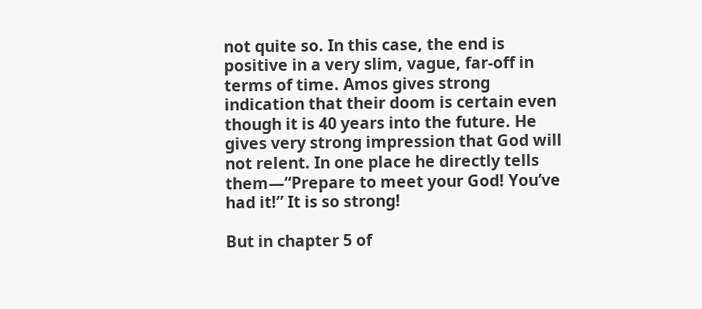not quite so. In this case, the end is positive in a very slim, vague, far-off in terms of time. Amos gives strong indication that their doom is certain even though it is 40 years into the future. He gives very strong impression that God will not relent. In one place he directly tells them—“Prepare to meet your God! You’ve had it!” It is so strong!

But in chapter 5 of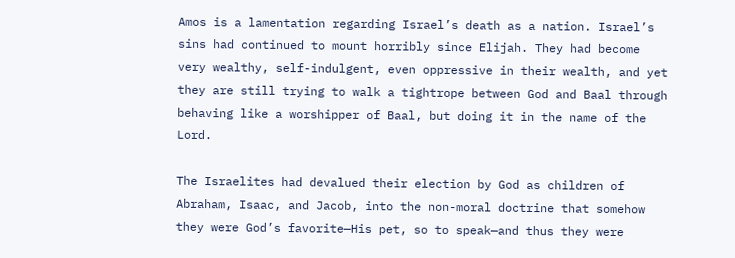Amos is a lamentation regarding Israel’s death as a nation. Israel’s sins had continued to mount horribly since Elijah. They had become very wealthy, self-indulgent, even oppressive in their wealth, and yet they are still trying to walk a tightrope between God and Baal through behaving like a worshipper of Baal, but doing it in the name of the Lord.

The Israelites had devalued their election by God as children of Abraham, Isaac, and Jacob, into the non-moral doctrine that somehow they were God’s favorite—His pet, so to speak—and thus they were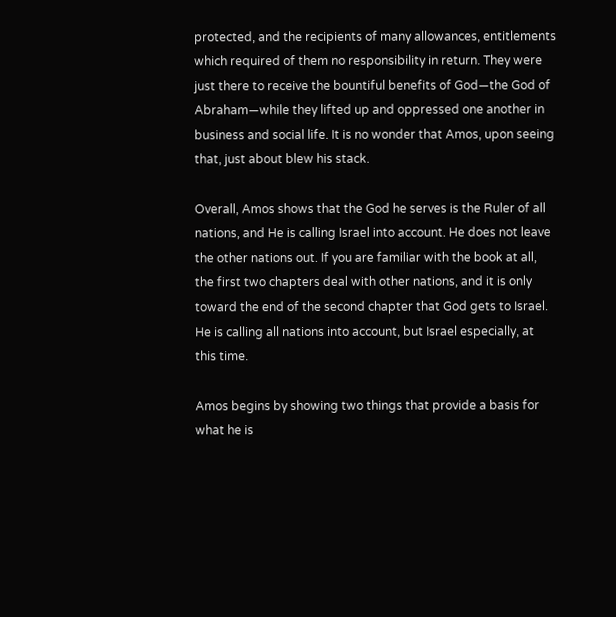protected, and the recipients of many allowances, entitlements which required of them no responsibility in return. They were just there to receive the bountiful benefits of God—the God of Abraham—while they lifted up and oppressed one another in business and social life. It is no wonder that Amos, upon seeing that, just about blew his stack.

Overall, Amos shows that the God he serves is the Ruler of all nations, and He is calling Israel into account. He does not leave the other nations out. If you are familiar with the book at all, the first two chapters deal with other nations, and it is only toward the end of the second chapter that God gets to Israel. He is calling all nations into account, but Israel especially, at this time.

Amos begins by showing two things that provide a basis for what he is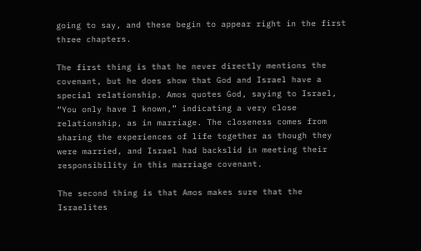going to say, and these begin to appear right in the first three chapters.

The first thing is that he never directly mentions the covenant, but he does show that God and Israel have a special relationship. Amos quotes God, saying to Israel, “You only have I known,” indicating a very close relationship, as in marriage. The closeness comes from sharing the experiences of life together as though they were married, and Israel had backslid in meeting their responsibility in this marriage covenant.

The second thing is that Amos makes sure that the Israelites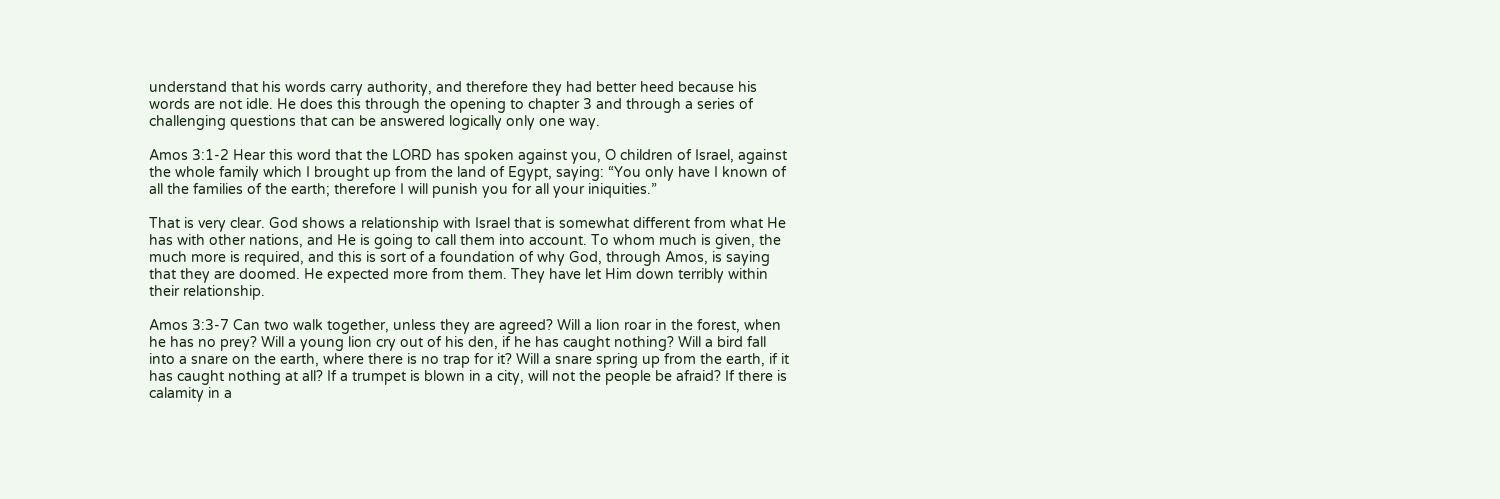understand that his words carry authority, and therefore they had better heed because his words are not idle. He does this through the opening to chapter 3 and through a series of challenging questions that can be answered logically only one way.

Amos 3:1-2 Hear this word that the LORD has spoken against you, O children of Israel, against the whole family which I brought up from the land of Egypt, saying: “You only have I known of all the families of the earth; therefore I will punish you for all your iniquities.”

That is very clear. God shows a relationship with Israel that is somewhat different from what He has with other nations, and He is going to call them into account. To whom much is given, the much more is required, and this is sort of a foundation of why God, through Amos, is saying that they are doomed. He expected more from them. They have let Him down terribly within their relationship.

Amos 3:3-7 Can two walk together, unless they are agreed? Will a lion roar in the forest, when he has no prey? Will a young lion cry out of his den, if he has caught nothing? Will a bird fall into a snare on the earth, where there is no trap for it? Will a snare spring up from the earth, if it has caught nothing at all? If a trumpet is blown in a city, will not the people be afraid? If there is calamity in a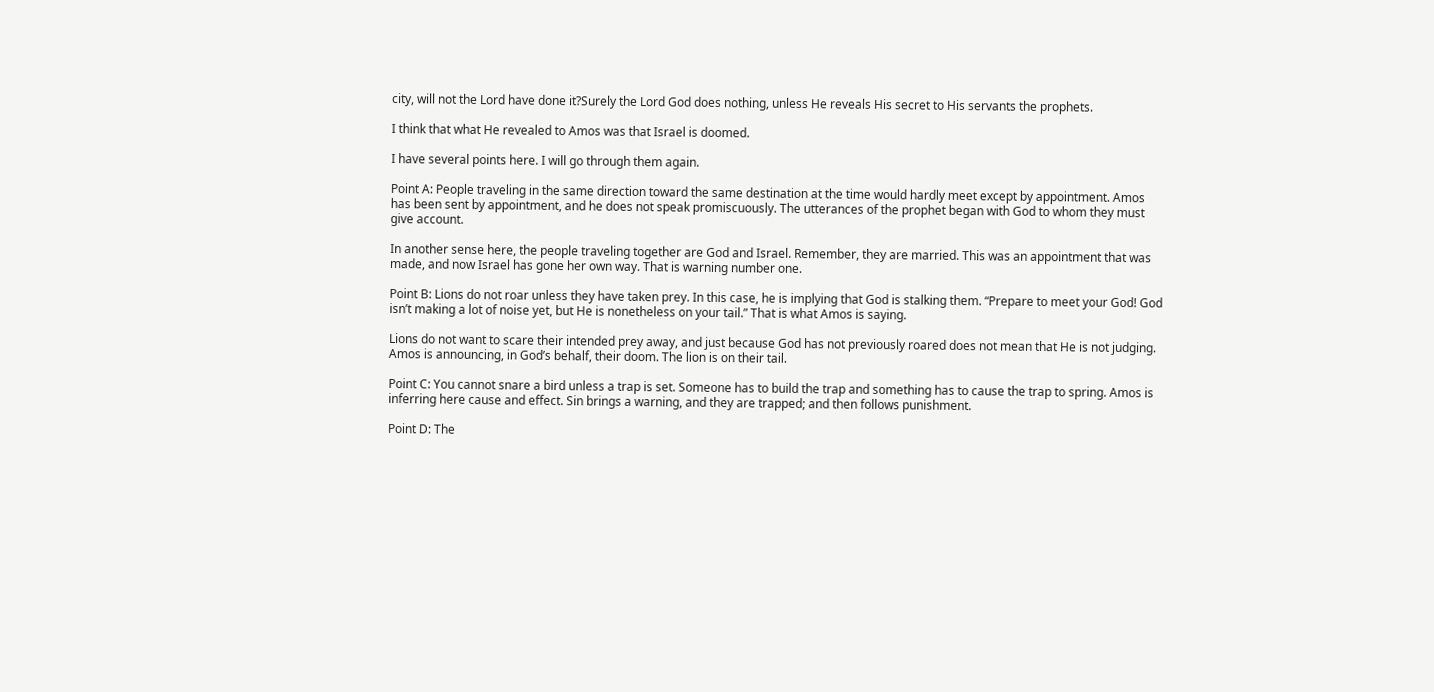city, will not the Lord have done it?Surely the Lord God does nothing, unless He reveals His secret to His servants the prophets.

I think that what He revealed to Amos was that Israel is doomed.

I have several points here. I will go through them again.

Point A: People traveling in the same direction toward the same destination at the time would hardly meet except by appointment. Amos has been sent by appointment, and he does not speak promiscuously. The utterances of the prophet began with God to whom they must give account.

In another sense here, the people traveling together are God and Israel. Remember, they are married. This was an appointment that was made, and now Israel has gone her own way. That is warning number one.

Point B: Lions do not roar unless they have taken prey. In this case, he is implying that God is stalking them. “Prepare to meet your God! God isn’t making a lot of noise yet, but He is nonetheless on your tail.” That is what Amos is saying.

Lions do not want to scare their intended prey away, and just because God has not previously roared does not mean that He is not judging. Amos is announcing, in God’s behalf, their doom. The lion is on their tail.

Point C: You cannot snare a bird unless a trap is set. Someone has to build the trap and something has to cause the trap to spring. Amos is inferring here cause and effect. Sin brings a warning, and they are trapped; and then follows punishment.

Point D: The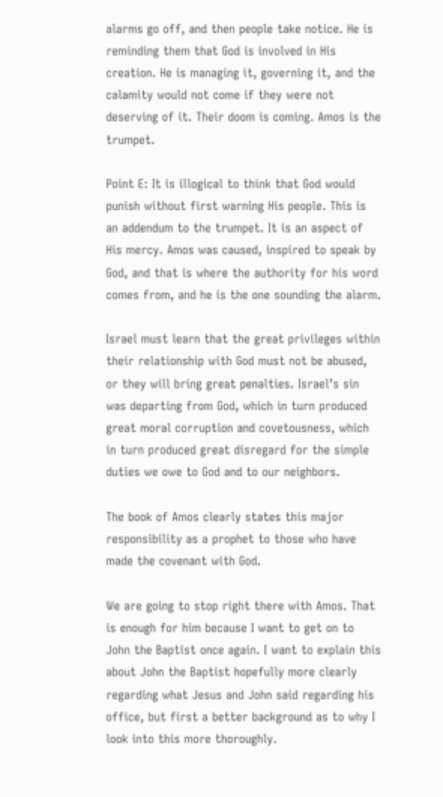alarms go off, and then people take notice. He is reminding them that God is involved in His creation. He is managing it, governing it, and the calamity would not come if they were not deserving of it. Their doom is coming. Amos is the trumpet.

Point E: It is illogical to think that God would punish without first warning His people. This is an addendum to the trumpet. It is an aspect of His mercy. Amos was caused, inspired to speak by God, and that is where the authority for his word comes from, and he is the one sounding the alarm.

Israel must learn that the great privileges within their relationship with God must not be abused, or they will bring great penalties. Israel’s sin was departing from God, which in turn produced great moral corruption and covetousness, which in turn produced great disregard for the simple duties we owe to God and to our neighbors.

The book of Amos clearly states this major responsibility as a prophet to those who have made the covenant with God.

We are going to stop right there with Amos. That is enough for him because I want to get on to John the Baptist once again. I want to explain this about John the Baptist hopefully more clearly regarding what Jesus and John said regarding his office, but first a better background as to why I look into this more thoroughly.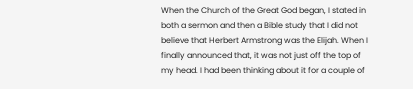When the Church of the Great God began, I stated in both a sermon and then a Bible study that I did not believe that Herbert Armstrong was the Elijah. When I finally announced that, it was not just off the top of my head. I had been thinking about it for a couple of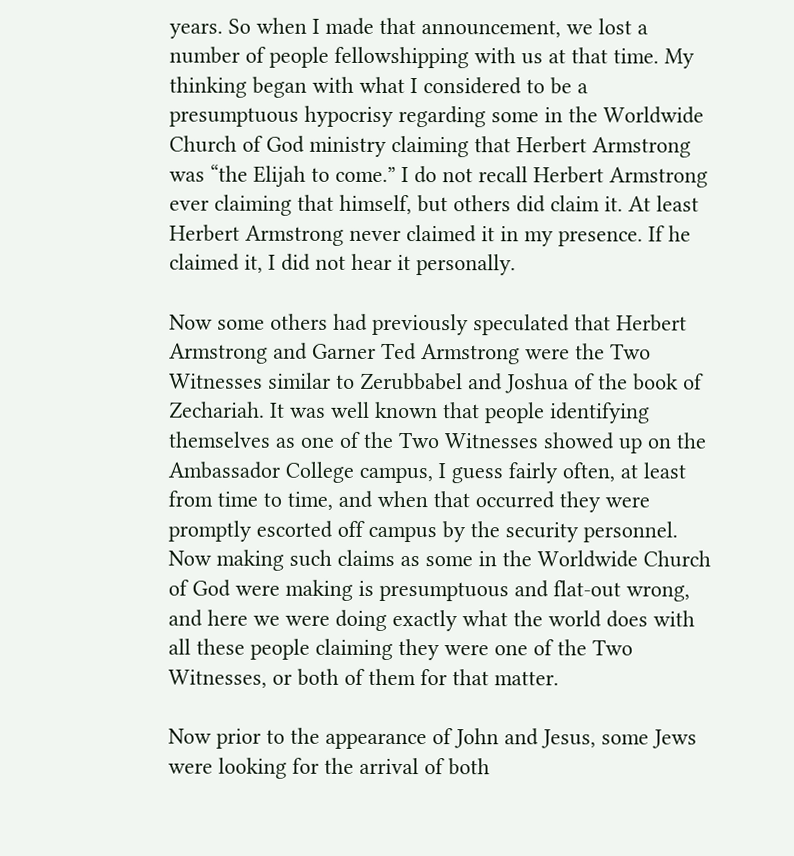years. So when I made that announcement, we lost a number of people fellowshipping with us at that time. My thinking began with what I considered to be a presumptuous hypocrisy regarding some in the Worldwide Church of God ministry claiming that Herbert Armstrong was “the Elijah to come.” I do not recall Herbert Armstrong ever claiming that himself, but others did claim it. At least Herbert Armstrong never claimed it in my presence. If he claimed it, I did not hear it personally.

Now some others had previously speculated that Herbert Armstrong and Garner Ted Armstrong were the Two Witnesses similar to Zerubbabel and Joshua of the book of Zechariah. It was well known that people identifying themselves as one of the Two Witnesses showed up on the Ambassador College campus, I guess fairly often, at least from time to time, and when that occurred they were promptly escorted off campus by the security personnel. Now making such claims as some in the Worldwide Church of God were making is presumptuous and flat-out wrong, and here we were doing exactly what the world does with all these people claiming they were one of the Two Witnesses, or both of them for that matter.

Now prior to the appearance of John and Jesus, some Jews were looking for the arrival of both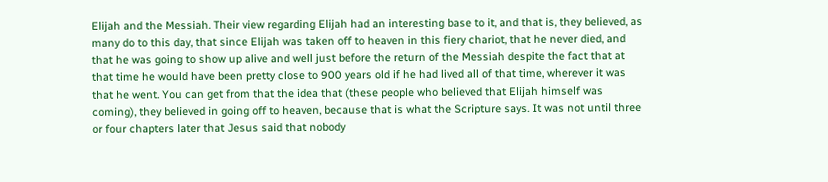Elijah and the Messiah. Their view regarding Elijah had an interesting base to it, and that is, they believed, as many do to this day, that since Elijah was taken off to heaven in this fiery chariot, that he never died, and that he was going to show up alive and well just before the return of the Messiah despite the fact that at that time he would have been pretty close to 900 years old if he had lived all of that time, wherever it was that he went. You can get from that the idea that (these people who believed that Elijah himself was coming), they believed in going off to heaven, because that is what the Scripture says. It was not until three or four chapters later that Jesus said that nobody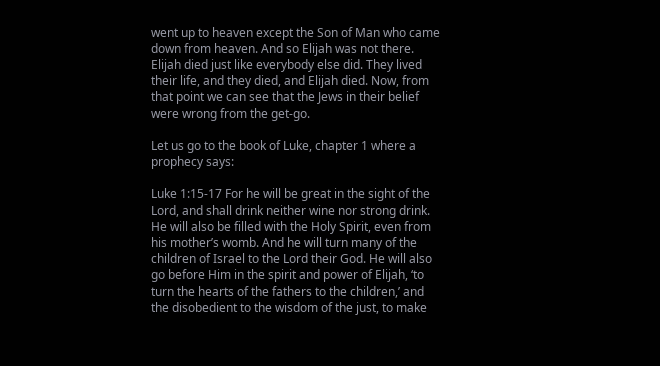went up to heaven except the Son of Man who came down from heaven. And so Elijah was not there. Elijah died just like everybody else did. They lived their life, and they died, and Elijah died. Now, from that point we can see that the Jews in their belief were wrong from the get-go.

Let us go to the book of Luke, chapter 1 where a prophecy says:

Luke 1:15-17 For he will be great in the sight of the Lord, and shall drink neither wine nor strong drink. He will also be filled with the Holy Spirit, even from his mother’s womb. And he will turn many of the children of Israel to the Lord their God. He will also go before Him in the spirit and power of Elijah, ‘to turn the hearts of the fathers to the children,’ and the disobedient to the wisdom of the just, to make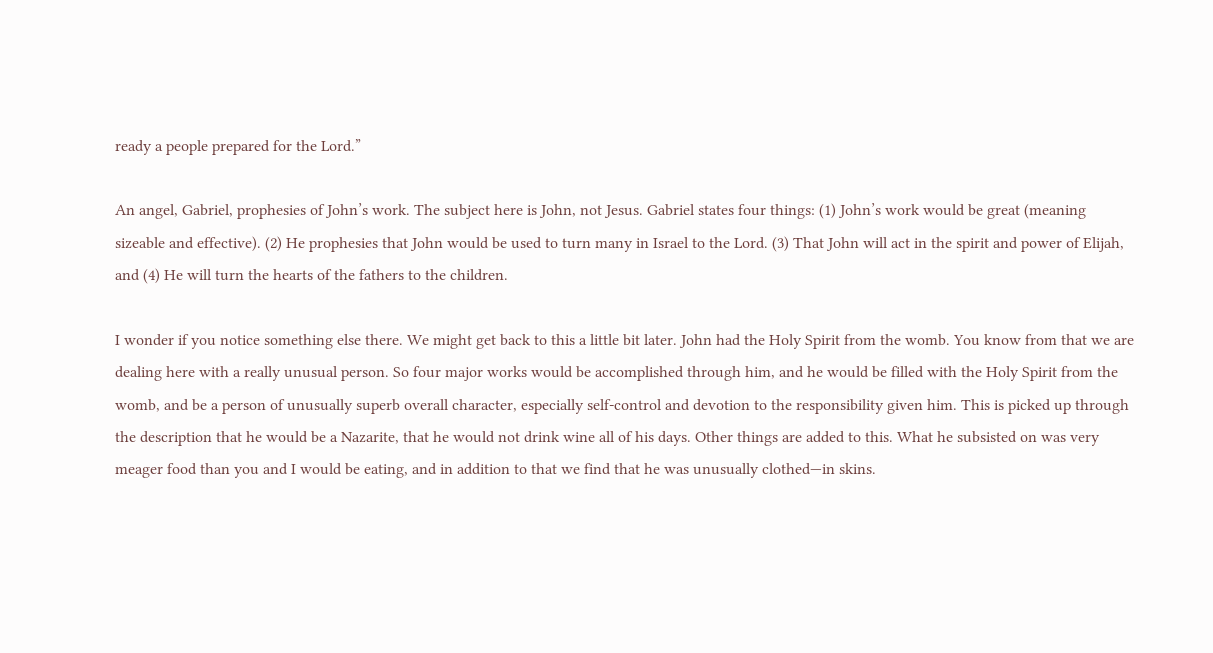ready a people prepared for the Lord.”

An angel, Gabriel, prophesies of John’s work. The subject here is John, not Jesus. Gabriel states four things: (1) John’s work would be great (meaning sizeable and effective). (2) He prophesies that John would be used to turn many in Israel to the Lord. (3) That John will act in the spirit and power of Elijah, and (4) He will turn the hearts of the fathers to the children.

I wonder if you notice something else there. We might get back to this a little bit later. John had the Holy Spirit from the womb. You know from that we are dealing here with a really unusual person. So four major works would be accomplished through him, and he would be filled with the Holy Spirit from the womb, and be a person of unusually superb overall character, especially self-control and devotion to the responsibility given him. This is picked up through the description that he would be a Nazarite, that he would not drink wine all of his days. Other things are added to this. What he subsisted on was very meager food than you and I would be eating, and in addition to that we find that he was unusually clothed—in skins.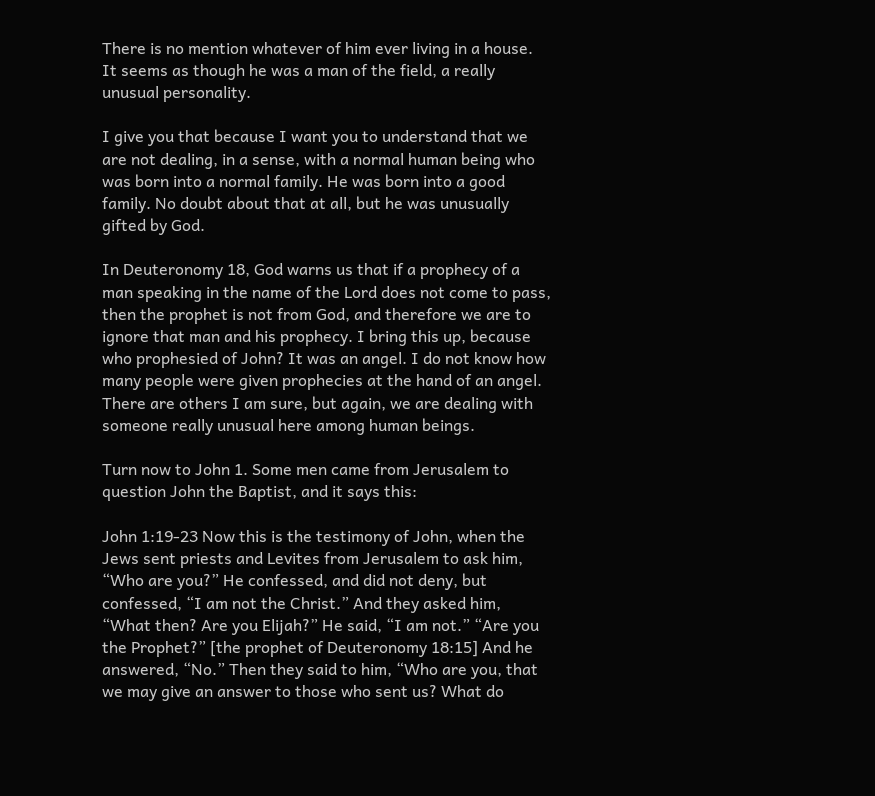There is no mention whatever of him ever living in a house. It seems as though he was a man of the field, a really unusual personality.

I give you that because I want you to understand that we are not dealing, in a sense, with a normal human being who was born into a normal family. He was born into a good family. No doubt about that at all, but he was unusually gifted by God.

In Deuteronomy 18, God warns us that if a prophecy of a man speaking in the name of the Lord does not come to pass, then the prophet is not from God, and therefore we are to ignore that man and his prophecy. I bring this up, because who prophesied of John? It was an angel. I do not know how many people were given prophecies at the hand of an angel. There are others I am sure, but again, we are dealing with someone really unusual here among human beings.

Turn now to John 1. Some men came from Jerusalem to question John the Baptist, and it says this:

John 1:19-23 Now this is the testimony of John, when the Jews sent priests and Levites from Jerusalem to ask him, “Who are you?” He confessed, and did not deny, but confessed, “I am not the Christ.” And they asked him, “What then? Are you Elijah?” He said, “I am not.” “Are you the Prophet?” [the prophet of Deuteronomy 18:15] And he answered, “No.” Then they said to him, “Who are you, that we may give an answer to those who sent us? What do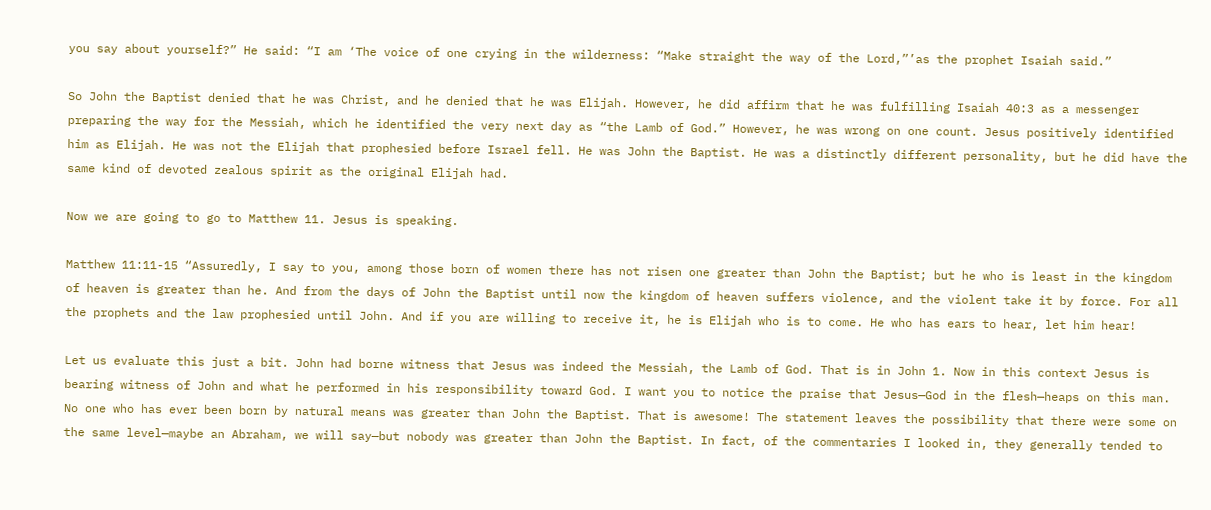you say about yourself?” He said: “I am ‘The voice of one crying in the wilderness: “Make straight the way of the Lord,”’as the prophet Isaiah said.”

So John the Baptist denied that he was Christ, and he denied that he was Elijah. However, he did affirm that he was fulfilling Isaiah 40:3 as a messenger preparing the way for the Messiah, which he identified the very next day as “the Lamb of God.” However, he was wrong on one count. Jesus positively identified him as Elijah. He was not the Elijah that prophesied before Israel fell. He was John the Baptist. He was a distinctly different personality, but he did have the same kind of devoted zealous spirit as the original Elijah had.

Now we are going to go to Matthew 11. Jesus is speaking.

Matthew 11:11-15 “Assuredly, I say to you, among those born of women there has not risen one greater than John the Baptist; but he who is least in the kingdom of heaven is greater than he. And from the days of John the Baptist until now the kingdom of heaven suffers violence, and the violent take it by force. For all the prophets and the law prophesied until John. And if you are willing to receive it, he is Elijah who is to come. He who has ears to hear, let him hear!

Let us evaluate this just a bit. John had borne witness that Jesus was indeed the Messiah, the Lamb of God. That is in John 1. Now in this context Jesus is bearing witness of John and what he performed in his responsibility toward God. I want you to notice the praise that Jesus—God in the flesh—heaps on this man. No one who has ever been born by natural means was greater than John the Baptist. That is awesome! The statement leaves the possibility that there were some on the same level—maybe an Abraham, we will say—but nobody was greater than John the Baptist. In fact, of the commentaries I looked in, they generally tended to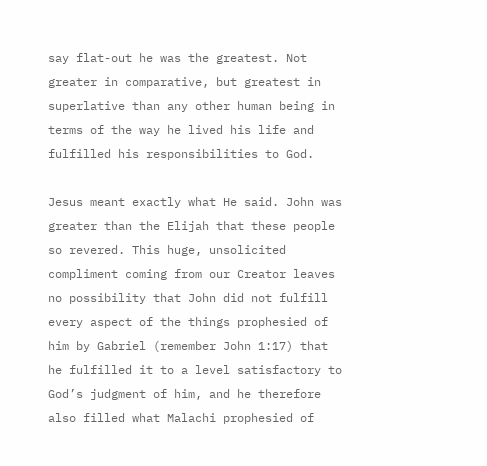say flat-out he was the greatest. Not greater in comparative, but greatest in superlative than any other human being in terms of the way he lived his life and fulfilled his responsibilities to God.

Jesus meant exactly what He said. John was greater than the Elijah that these people so revered. This huge, unsolicited compliment coming from our Creator leaves no possibility that John did not fulfill every aspect of the things prophesied of him by Gabriel (remember John 1:17) that he fulfilled it to a level satisfactory to God’s judgment of him, and he therefore also filled what Malachi prophesied of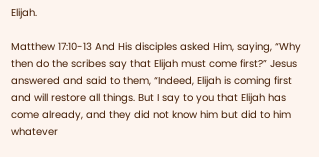Elijah.

Matthew 17:10-13 And His disciples asked Him, saying, “Why then do the scribes say that Elijah must come first?” Jesus answered and said to them, “Indeed, Elijah is coming first and will restore all things. But I say to you that Elijah has come already, and they did not know him but did to him whatever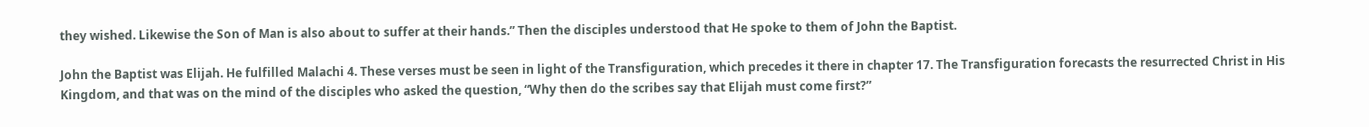they wished. Likewise the Son of Man is also about to suffer at their hands.” Then the disciples understood that He spoke to them of John the Baptist.

John the Baptist was Elijah. He fulfilled Malachi 4. These verses must be seen in light of the Transfiguration, which precedes it there in chapter 17. The Transfiguration forecasts the resurrected Christ in His Kingdom, and that was on the mind of the disciples who asked the question, “Why then do the scribes say that Elijah must come first?”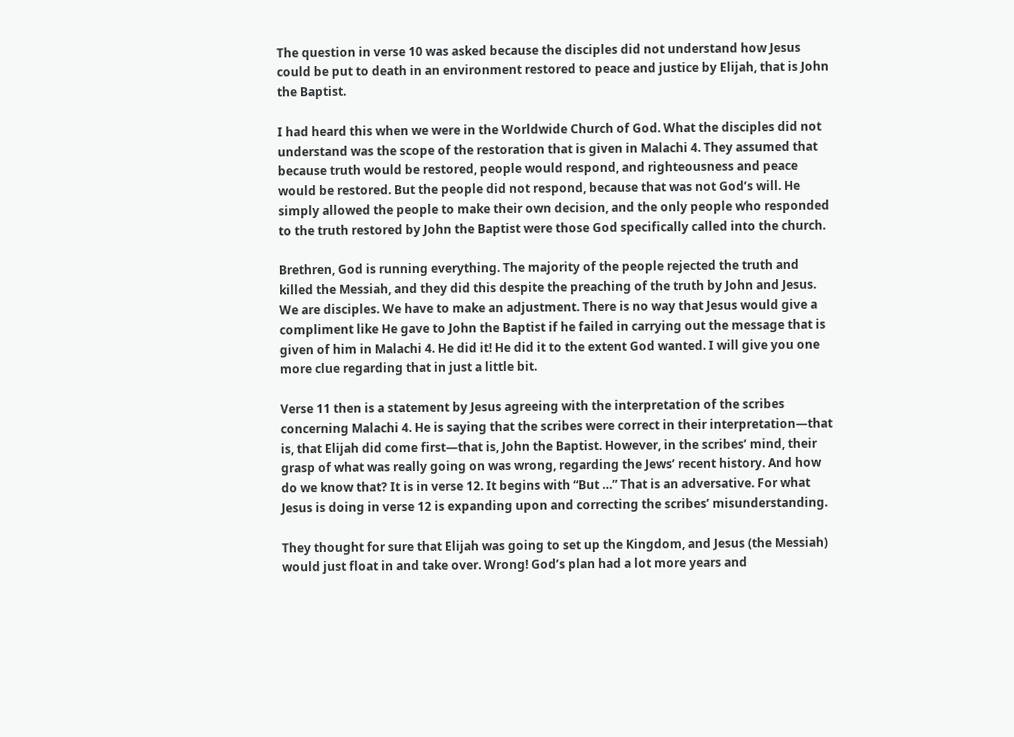The question in verse 10 was asked because the disciples did not understand how Jesus could be put to death in an environment restored to peace and justice by Elijah, that is John the Baptist.

I had heard this when we were in the Worldwide Church of God. What the disciples did not understand was the scope of the restoration that is given in Malachi 4. They assumed that because truth would be restored, people would respond, and righteousness and peace would be restored. But the people did not respond, because that was not God’s will. He simply allowed the people to make their own decision, and the only people who responded to the truth restored by John the Baptist were those God specifically called into the church.

Brethren, God is running everything. The majority of the people rejected the truth and killed the Messiah, and they did this despite the preaching of the truth by John and Jesus. We are disciples. We have to make an adjustment. There is no way that Jesus would give a compliment like He gave to John the Baptist if he failed in carrying out the message that is given of him in Malachi 4. He did it! He did it to the extent God wanted. I will give you one more clue regarding that in just a little bit.

Verse 11 then is a statement by Jesus agreeing with the interpretation of the scribes concerning Malachi 4. He is saying that the scribes were correct in their interpretation—that is, that Elijah did come first—that is, John the Baptist. However, in the scribes’ mind, their grasp of what was really going on was wrong, regarding the Jews’ recent history. And how do we know that? It is in verse 12. It begins with “But …” That is an adversative. For what Jesus is doing in verse 12 is expanding upon and correcting the scribes’ misunderstanding.

They thought for sure that Elijah was going to set up the Kingdom, and Jesus (the Messiah) would just float in and take over. Wrong! God’s plan had a lot more years and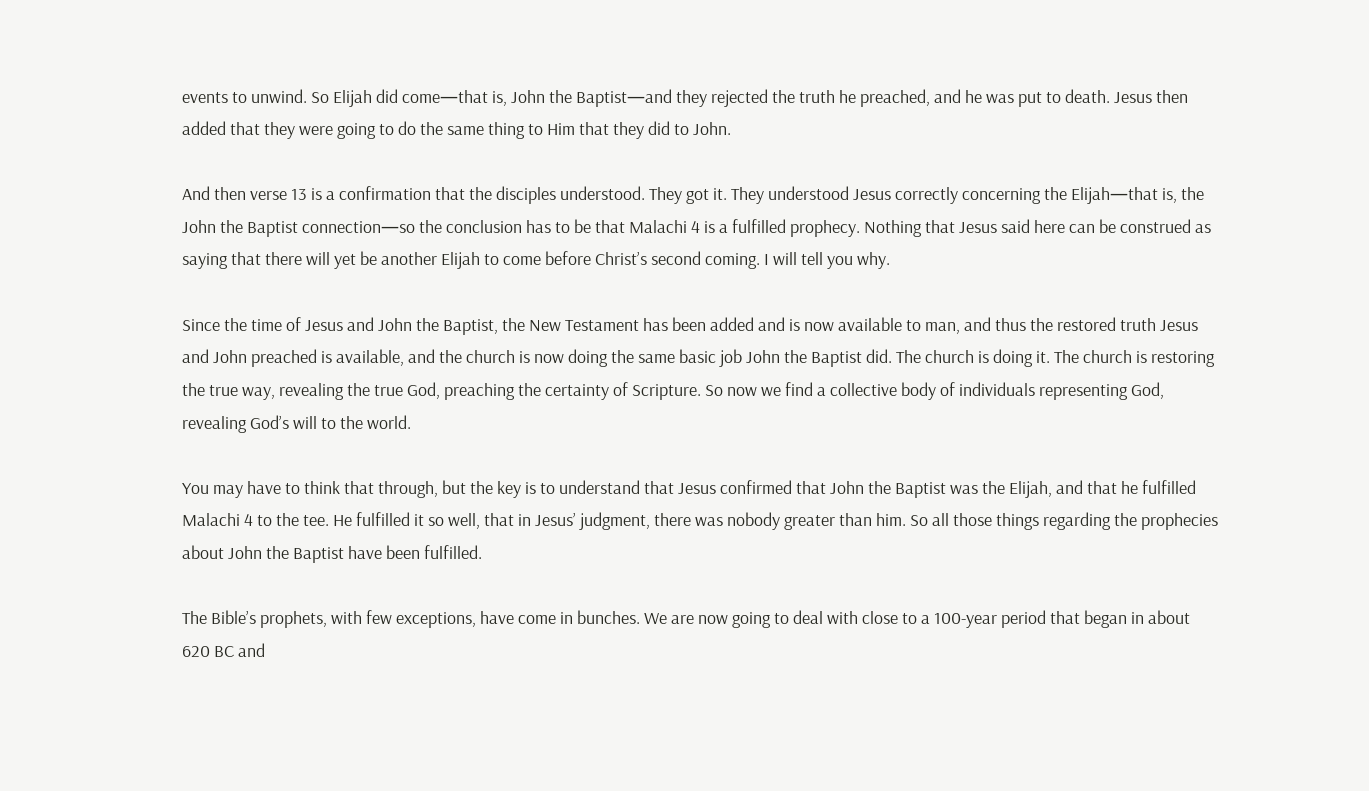events to unwind. So Elijah did come—that is, John the Baptist—and they rejected the truth he preached, and he was put to death. Jesus then added that they were going to do the same thing to Him that they did to John.

And then verse 13 is a confirmation that the disciples understood. They got it. They understood Jesus correctly concerning the Elijah—that is, the John the Baptist connection—so the conclusion has to be that Malachi 4 is a fulfilled prophecy. Nothing that Jesus said here can be construed as saying that there will yet be another Elijah to come before Christ’s second coming. I will tell you why.

Since the time of Jesus and John the Baptist, the New Testament has been added and is now available to man, and thus the restored truth Jesus and John preached is available, and the church is now doing the same basic job John the Baptist did. The church is doing it. The church is restoring the true way, revealing the true God, preaching the certainty of Scripture. So now we find a collective body of individuals representing God, revealing God’s will to the world.

You may have to think that through, but the key is to understand that Jesus confirmed that John the Baptist was the Elijah, and that he fulfilled Malachi 4 to the tee. He fulfilled it so well, that in Jesus’ judgment, there was nobody greater than him. So all those things regarding the prophecies about John the Baptist have been fulfilled.

The Bible’s prophets, with few exceptions, have come in bunches. We are now going to deal with close to a 100-year period that began in about 620 BC and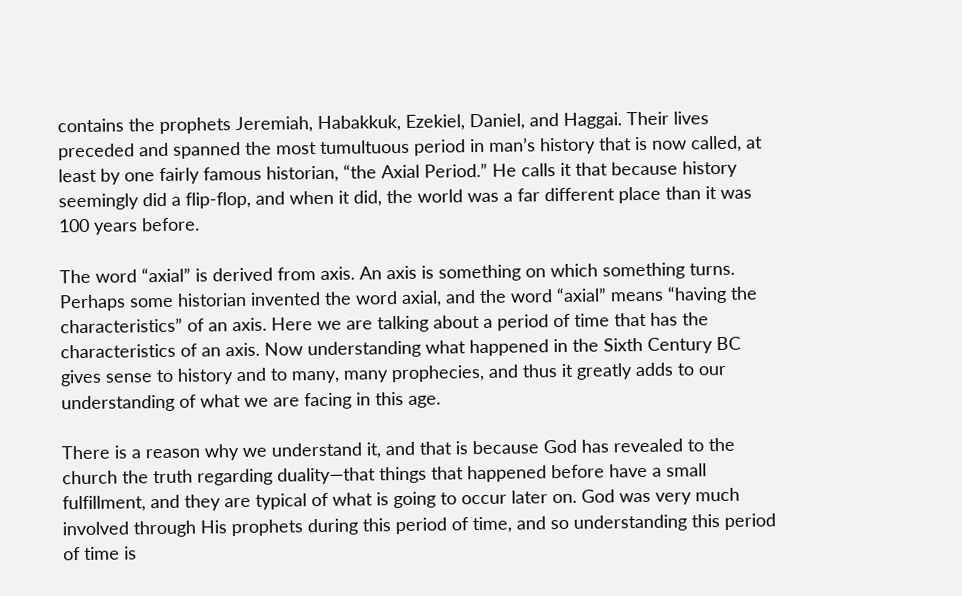contains the prophets Jeremiah, Habakkuk, Ezekiel, Daniel, and Haggai. Their lives preceded and spanned the most tumultuous period in man’s history that is now called, at least by one fairly famous historian, “the Axial Period.” He calls it that because history seemingly did a flip-flop, and when it did, the world was a far different place than it was 100 years before.

The word “axial” is derived from axis. An axis is something on which something turns. Perhaps some historian invented the word axial, and the word “axial” means “having the characteristics” of an axis. Here we are talking about a period of time that has the characteristics of an axis. Now understanding what happened in the Sixth Century BC gives sense to history and to many, many prophecies, and thus it greatly adds to our understanding of what we are facing in this age.

There is a reason why we understand it, and that is because God has revealed to the church the truth regarding duality—that things that happened before have a small fulfillment, and they are typical of what is going to occur later on. God was very much involved through His prophets during this period of time, and so understanding this period of time is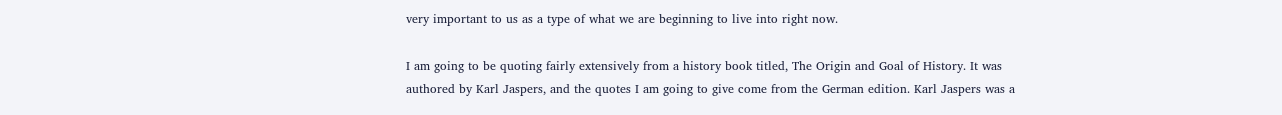very important to us as a type of what we are beginning to live into right now.

I am going to be quoting fairly extensively from a history book titled, The Origin and Goal of History. It was authored by Karl Jaspers, and the quotes I am going to give come from the German edition. Karl Jaspers was a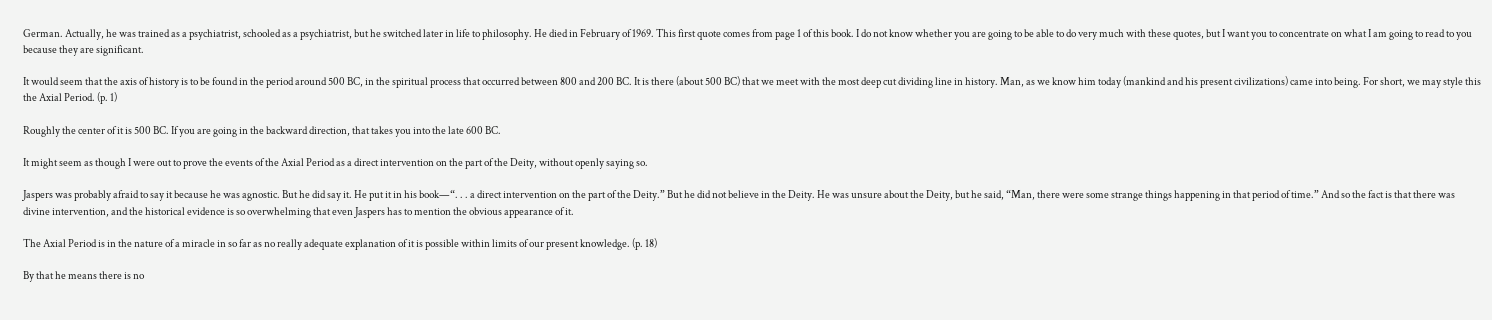German. Actually, he was trained as a psychiatrist, schooled as a psychiatrist, but he switched later in life to philosophy. He died in February of 1969. This first quote comes from page 1 of this book. I do not know whether you are going to be able to do very much with these quotes, but I want you to concentrate on what I am going to read to you because they are significant.

It would seem that the axis of history is to be found in the period around 500 BC, in the spiritual process that occurred between 800 and 200 BC. It is there (about 500 BC) that we meet with the most deep cut dividing line in history. Man, as we know him today (mankind and his present civilizations) came into being. For short, we may style this the Axial Period. (p. 1)

Roughly the center of it is 500 BC. If you are going in the backward direction, that takes you into the late 600 BC.

It might seem as though I were out to prove the events of the Axial Period as a direct intervention on the part of the Deity, without openly saying so.

Jaspers was probably afraid to say it because he was agnostic. But he did say it. He put it in his book—“. . . a direct intervention on the part of the Deity.” But he did not believe in the Deity. He was unsure about the Deity, but he said, “Man, there were some strange things happening in that period of time.” And so the fact is that there was divine intervention, and the historical evidence is so overwhelming that even Jaspers has to mention the obvious appearance of it.

The Axial Period is in the nature of a miracle in so far as no really adequate explanation of it is possible within limits of our present knowledge. (p. 18)

By that he means there is no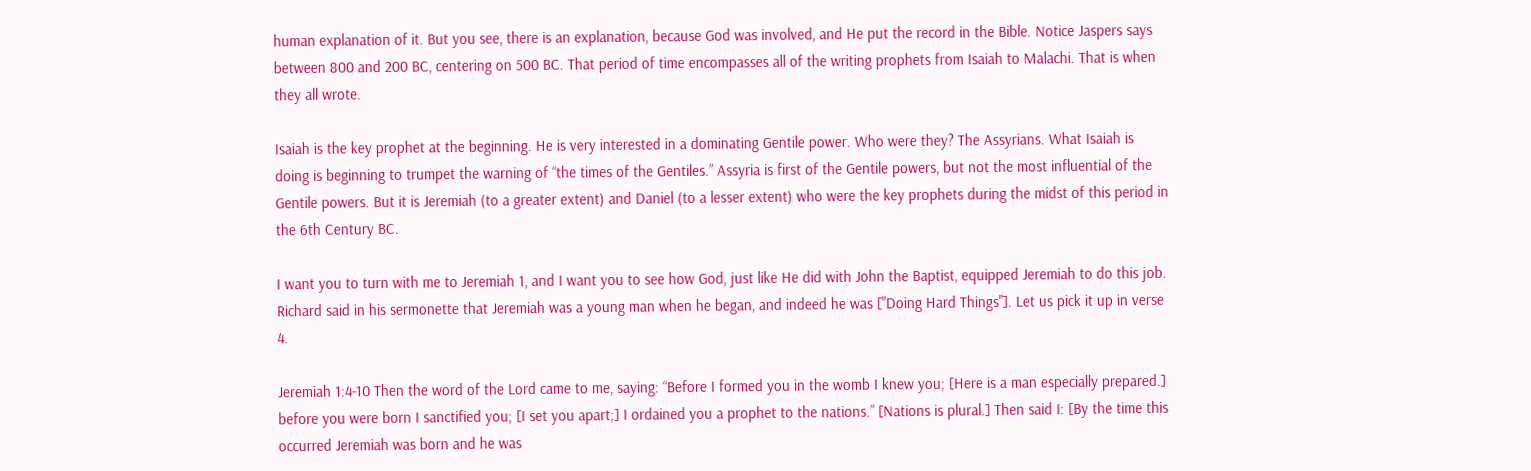human explanation of it. But you see, there is an explanation, because God was involved, and He put the record in the Bible. Notice Jaspers says between 800 and 200 BC, centering on 500 BC. That period of time encompasses all of the writing prophets from Isaiah to Malachi. That is when they all wrote.

Isaiah is the key prophet at the beginning. He is very interested in a dominating Gentile power. Who were they? The Assyrians. What Isaiah is doing is beginning to trumpet the warning of “the times of the Gentiles.” Assyria is first of the Gentile powers, but not the most influential of the Gentile powers. But it is Jeremiah (to a greater extent) and Daniel (to a lesser extent) who were the key prophets during the midst of this period in the 6th Century BC.

I want you to turn with me to Jeremiah 1, and I want you to see how God, just like He did with John the Baptist, equipped Jeremiah to do this job. Richard said in his sermonette that Jeremiah was a young man when he began, and indeed he was ["Doing Hard Things"]. Let us pick it up in verse 4.

Jeremiah 1:4-10 Then the word of the Lord came to me, saying: “Before I formed you in the womb I knew you; [Here is a man especially prepared.] before you were born I sanctified you; [I set you apart;] I ordained you a prophet to the nations.” [Nations is plural.] Then said I: [By the time this occurred Jeremiah was born and he was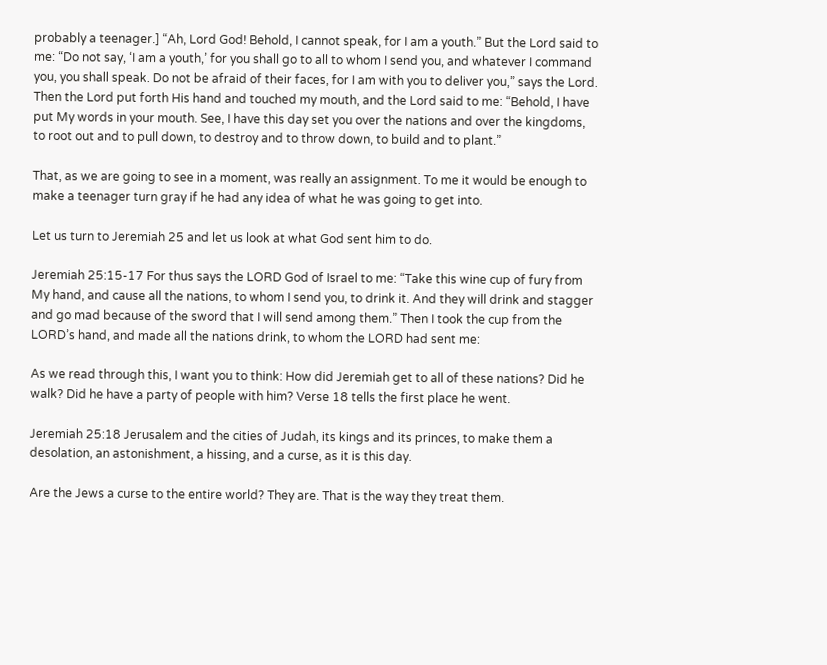probably a teenager.] “Ah, Lord God! Behold, I cannot speak, for I am a youth.” But the Lord said to me: “Do not say, ‘I am a youth,’ for you shall go to all to whom I send you, and whatever I command you, you shall speak. Do not be afraid of their faces, for I am with you to deliver you,” says the Lord. Then the Lord put forth His hand and touched my mouth, and the Lord said to me: “Behold, I have put My words in your mouth. See, I have this day set you over the nations and over the kingdoms, to root out and to pull down, to destroy and to throw down, to build and to plant.”

That, as we are going to see in a moment, was really an assignment. To me it would be enough to make a teenager turn gray if he had any idea of what he was going to get into.

Let us turn to Jeremiah 25 and let us look at what God sent him to do.

Jeremiah 25:15-17 For thus says the LORD God of Israel to me: “Take this wine cup of fury from My hand, and cause all the nations, to whom I send you, to drink it. And they will drink and stagger and go mad because of the sword that I will send among them.” Then I took the cup from the LORD’s hand, and made all the nations drink, to whom the LORD had sent me:

As we read through this, I want you to think: How did Jeremiah get to all of these nations? Did he walk? Did he have a party of people with him? Verse 18 tells the first place he went.

Jeremiah 25:18 Jerusalem and the cities of Judah, its kings and its princes, to make them a desolation, an astonishment, a hissing, and a curse, as it is this day.

Are the Jews a curse to the entire world? They are. That is the way they treat them.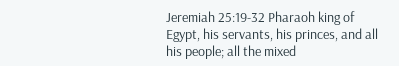Jeremiah 25:19-32 Pharaoh king of Egypt, his servants, his princes, and all his people; all the mixed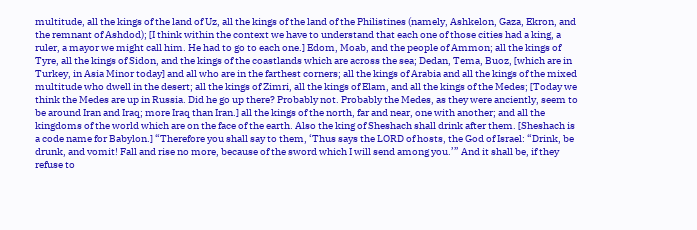multitude, all the kings of the land of Uz, all the kings of the land of the Philistines (namely, Ashkelon, Gaza, Ekron, and the remnant of Ashdod); [I think within the context we have to understand that each one of those cities had a king, a ruler, a mayor we might call him. He had to go to each one.] Edom, Moab, and the people of Ammon; all the kings of Tyre, all the kings of Sidon, and the kings of the coastlands which are across the sea; Dedan, Tema, Buoz, [which are in Turkey, in Asia Minor today] and all who are in the farthest corners; all the kings of Arabia and all the kings of the mixed multitude who dwell in the desert; all the kings of Zimri, all the kings of Elam, and all the kings of the Medes; [Today we think the Medes are up in Russia. Did he go up there? Probably not. Probably the Medes, as they were anciently, seem to be around Iran and Iraq; more Iraq than Iran.] all the kings of the north, far and near, one with another; and all the kingdoms of the world which are on the face of the earth. Also the king of Sheshach shall drink after them. [Sheshach is a code name for Babylon.] “Therefore you shall say to them, ‘Thus says the LORD of hosts, the God of Israel: “Drink, be drunk, and vomit! Fall and rise no more, because of the sword which I will send among you.’” And it shall be, if they refuse to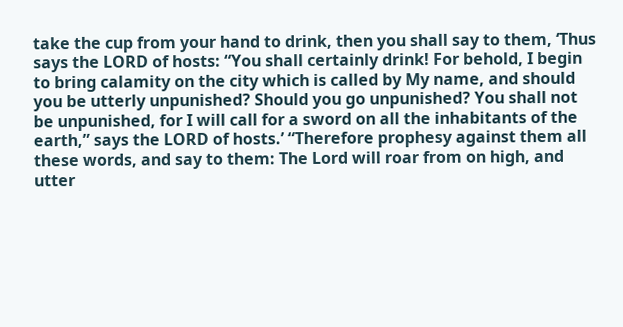take the cup from your hand to drink, then you shall say to them, ‘Thus says the LORD of hosts: “You shall certainly drink! For behold, I begin to bring calamity on the city which is called by My name, and should you be utterly unpunished? Should you go unpunished? You shall not be unpunished, for I will call for a sword on all the inhabitants of the earth,” says the LORD of hosts.’ “Therefore prophesy against them all these words, and say to them: The Lord will roar from on high, and utter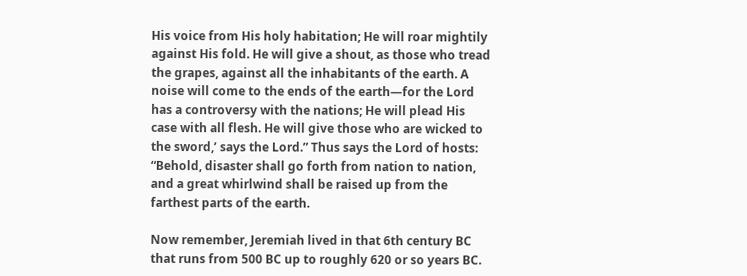His voice from His holy habitation; He will roar mightily against His fold. He will give a shout, as those who tread the grapes, against all the inhabitants of the earth. A noise will come to the ends of the earth—for the Lord has a controversy with the nations; He will plead His case with all flesh. He will give those who are wicked to the sword,’ says the Lord.” Thus says the Lord of hosts: “Behold, disaster shall go forth from nation to nation, and a great whirlwind shall be raised up from the farthest parts of the earth.

Now remember, Jeremiah lived in that 6th century BC that runs from 500 BC up to roughly 620 or so years BC.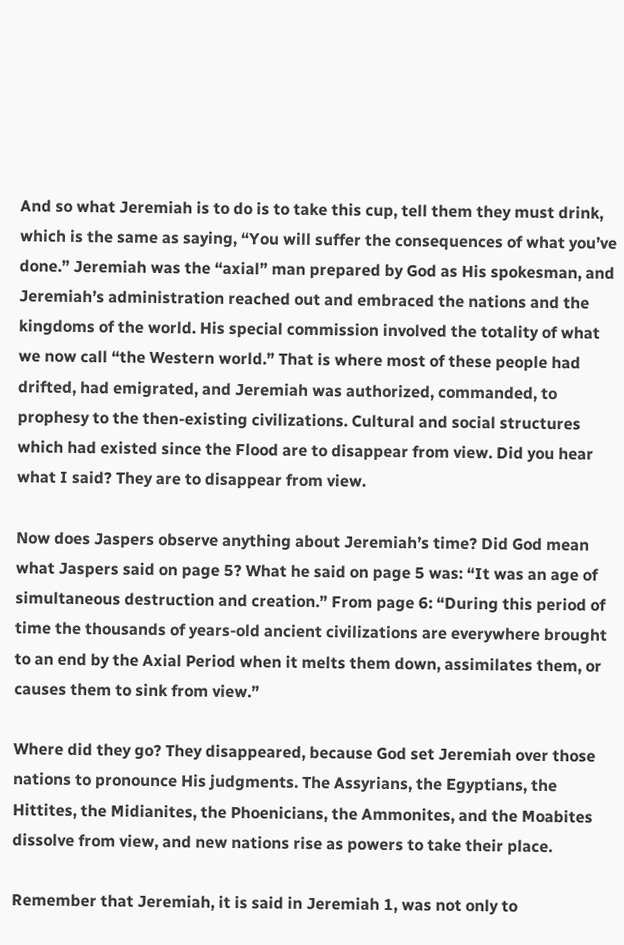And so what Jeremiah is to do is to take this cup, tell them they must drink, which is the same as saying, “You will suffer the consequences of what you’ve done.” Jeremiah was the “axial” man prepared by God as His spokesman, and Jeremiah’s administration reached out and embraced the nations and the kingdoms of the world. His special commission involved the totality of what we now call “the Western world.” That is where most of these people had drifted, had emigrated, and Jeremiah was authorized, commanded, to prophesy to the then-existing civilizations. Cultural and social structures which had existed since the Flood are to disappear from view. Did you hear what I said? They are to disappear from view.

Now does Jaspers observe anything about Jeremiah’s time? Did God mean what Jaspers said on page 5? What he said on page 5 was: “It was an age of simultaneous destruction and creation.” From page 6: “During this period of time the thousands of years-old ancient civilizations are everywhere brought to an end by the Axial Period when it melts them down, assimilates them, or causes them to sink from view.”

Where did they go? They disappeared, because God set Jeremiah over those nations to pronounce His judgments. The Assyrians, the Egyptians, the Hittites, the Midianites, the Phoenicians, the Ammonites, and the Moabites dissolve from view, and new nations rise as powers to take their place.

Remember that Jeremiah, it is said in Jeremiah 1, was not only to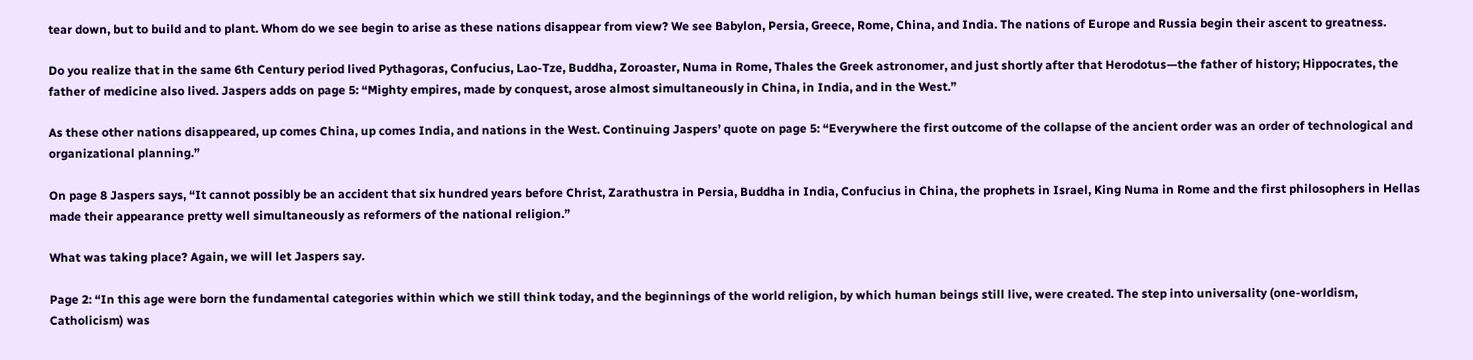tear down, but to build and to plant. Whom do we see begin to arise as these nations disappear from view? We see Babylon, Persia, Greece, Rome, China, and India. The nations of Europe and Russia begin their ascent to greatness.

Do you realize that in the same 6th Century period lived Pythagoras, Confucius, Lao-Tze, Buddha, Zoroaster, Numa in Rome, Thales the Greek astronomer, and just shortly after that Herodotus—the father of history; Hippocrates, the father of medicine also lived. Jaspers adds on page 5: “Mighty empires, made by conquest, arose almost simultaneously in China, in India, and in the West.”

As these other nations disappeared, up comes China, up comes India, and nations in the West. Continuing Jaspers’ quote on page 5: “Everywhere the first outcome of the collapse of the ancient order was an order of technological and organizational planning.”

On page 8 Jaspers says, “It cannot possibly be an accident that six hundred years before Christ, Zarathustra in Persia, Buddha in India, Confucius in China, the prophets in Israel, King Numa in Rome and the first philosophers in Hellas made their appearance pretty well simultaneously as reformers of the national religion.”

What was taking place? Again, we will let Jaspers say.

Page 2: “In this age were born the fundamental categories within which we still think today, and the beginnings of the world religion, by which human beings still live, were created. The step into universality (one-worldism, Catholicism) was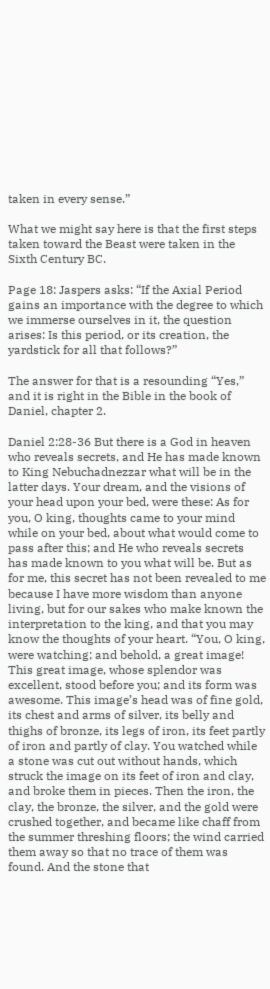taken in every sense.”

What we might say here is that the first steps taken toward the Beast were taken in the Sixth Century BC.

Page 18: Jaspers asks: “If the Axial Period gains an importance with the degree to which we immerse ourselves in it, the question arises: Is this period, or its creation, the yardstick for all that follows?”

The answer for that is a resounding “Yes,” and it is right in the Bible in the book of Daniel, chapter 2.

Daniel 2:28-36 But there is a God in heaven who reveals secrets, and He has made known to King Nebuchadnezzar what will be in the latter days. Your dream, and the visions of your head upon your bed, were these: As for you, O king, thoughts came to your mind while on your bed, about what would come to pass after this; and He who reveals secrets has made known to you what will be. But as for me, this secret has not been revealed to me because I have more wisdom than anyone living, but for our sakes who make known the interpretation to the king, and that you may know the thoughts of your heart. “You, O king, were watching; and behold, a great image! This great image, whose splendor was excellent, stood before you; and its form was awesome. This image’s head was of fine gold, its chest and arms of silver, its belly and thighs of bronze, its legs of iron, its feet partly of iron and partly of clay. You watched while a stone was cut out without hands, which struck the image on its feet of iron and clay, and broke them in pieces. Then the iron, the clay, the bronze, the silver, and the gold were crushed together, and became like chaff from the summer threshing floors; the wind carried them away so that no trace of them was found. And the stone that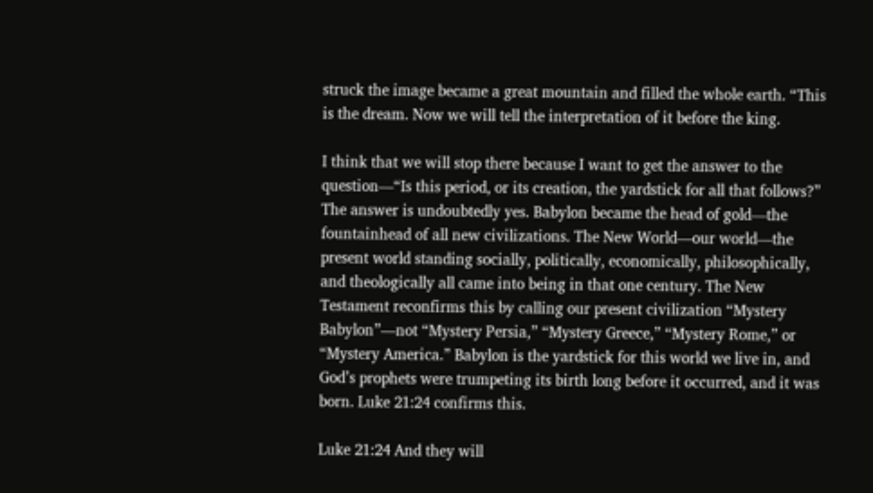struck the image became a great mountain and filled the whole earth. “This is the dream. Now we will tell the interpretation of it before the king.

I think that we will stop there because I want to get the answer to the question—“Is this period, or its creation, the yardstick for all that follows?” The answer is undoubtedly yes. Babylon became the head of gold—the fountainhead of all new civilizations. The New World—our world—the present world standing socially, politically, economically, philosophically, and theologically all came into being in that one century. The New Testament reconfirms this by calling our present civilization “Mystery Babylon”—not “Mystery Persia,” “Mystery Greece,” “Mystery Rome,” or “Mystery America.” Babylon is the yardstick for this world we live in, and God’s prophets were trumpeting its birth long before it occurred, and it was born. Luke 21:24 confirms this.

Luke 21:24 And they will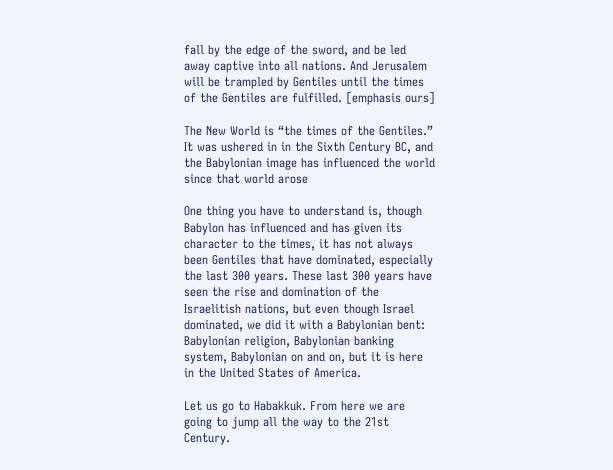fall by the edge of the sword, and be led away captive into all nations. And Jerusalem will be trampled by Gentiles until the times of the Gentiles are fulfilled. [emphasis ours]

The New World is “the times of the Gentiles.” It was ushered in in the Sixth Century BC, and the Babylonian image has influenced the world since that world arose

One thing you have to understand is, though Babylon has influenced and has given its character to the times, it has not always been Gentiles that have dominated, especially the last 300 years. These last 300 years have seen the rise and domination of the Israelitish nations, but even though Israel dominated, we did it with a Babylonian bent: Babylonian religion, Babylonian banking system, Babylonian on and on, but it is here in the United States of America.

Let us go to Habakkuk. From here we are going to jump all the way to the 21st Century.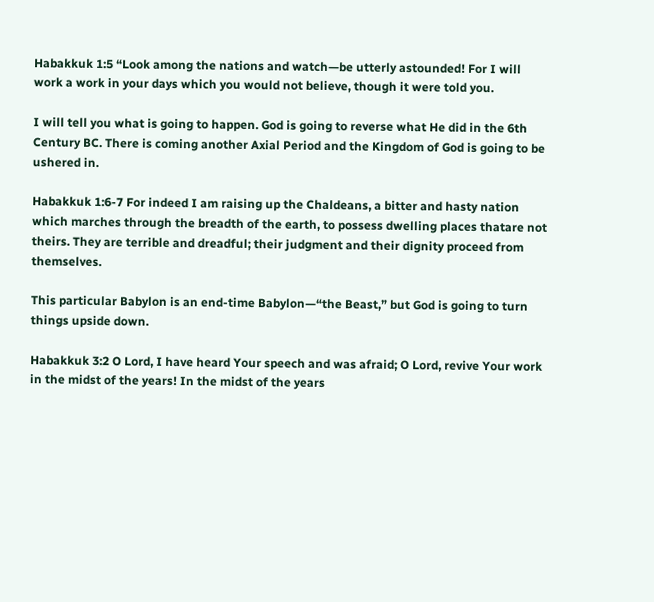Habakkuk 1:5 “Look among the nations and watch—be utterly astounded! For I will work a work in your days which you would not believe, though it were told you.

I will tell you what is going to happen. God is going to reverse what He did in the 6th Century BC. There is coming another Axial Period and the Kingdom of God is going to be ushered in.

Habakkuk 1:6-7 For indeed I am raising up the Chaldeans, a bitter and hasty nation which marches through the breadth of the earth, to possess dwelling places thatare not theirs. They are terrible and dreadful; their judgment and their dignity proceed from themselves.

This particular Babylon is an end-time Babylon—“the Beast,” but God is going to turn things upside down.

Habakkuk 3:2 O Lord, I have heard Your speech and was afraid; O Lord, revive Your work in the midst of the years! In the midst of the years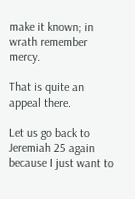make it known; in wrath remember mercy.

That is quite an appeal there.

Let us go back to Jeremiah 25 again because I just want to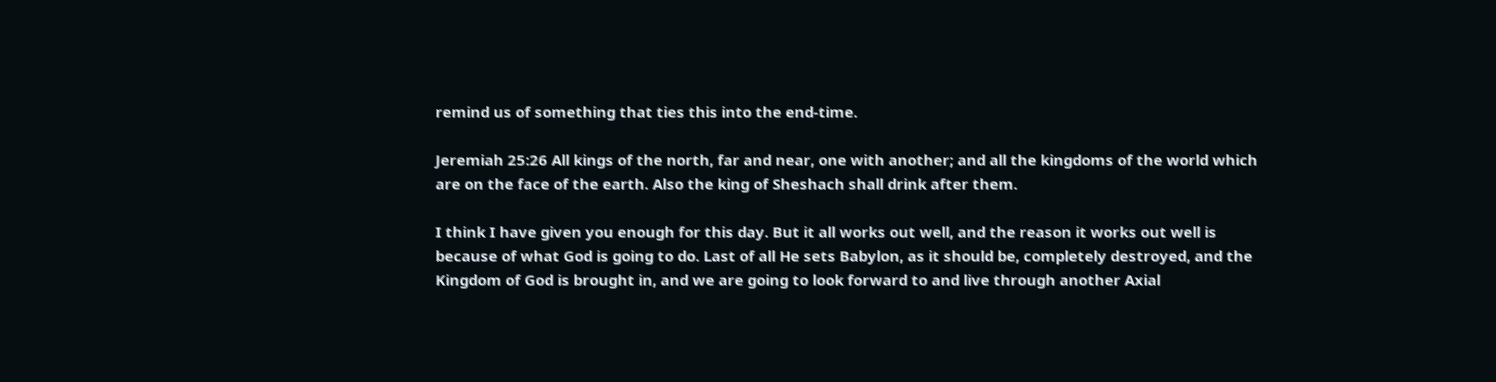remind us of something that ties this into the end-time.

Jeremiah 25:26 All kings of the north, far and near, one with another; and all the kingdoms of the world which are on the face of the earth. Also the king of Sheshach shall drink after them.

I think I have given you enough for this day. But it all works out well, and the reason it works out well is because of what God is going to do. Last of all He sets Babylon, as it should be, completely destroyed, and the Kingdom of God is brought in, and we are going to look forward to and live through another Axial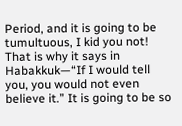Period, and it is going to be tumultuous, I kid you not! That is why it says in Habakkuk—“If I would tell you, you would not even believe it.” It is going to be so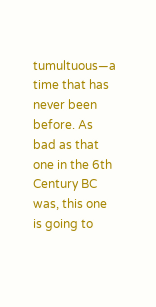tumultuous—a time that has never been before. As bad as that one in the 6th Century BC was, this one is going to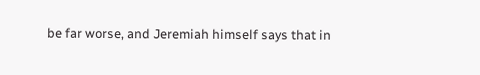be far worse, and Jeremiah himself says that in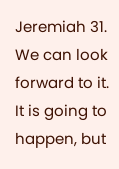Jeremiah 31. We can look forward to it. It is going to happen, but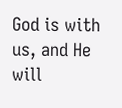God is with us, and He will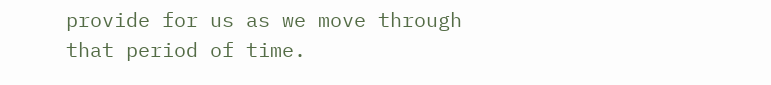provide for us as we move through that period of time.